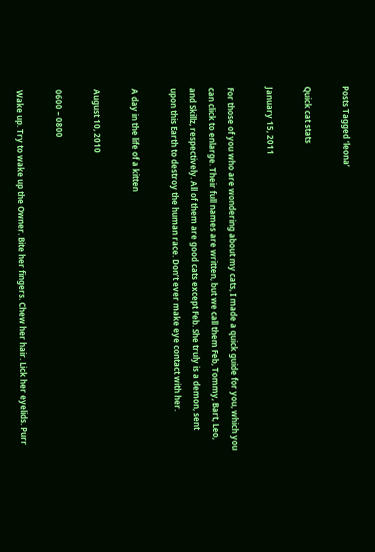Posts Tagged ‘leona’

Quick cat stats

January 15, 2011

For those of you who are wondering about my cats, I made a quick guide for you, which you can click to enlarge. Their full names are written, but we call them Feb, Tommy, Bart, Leo, and Skillz, respectively. All of them are good cats except Feb. She truly is a demon, sent upon this Earth to destroy the human race. Don’t ever make eye contact with her.

A day in the life of a kitten

August 10, 2010

0600 – 0800

Wake up. Try to wake up the Owner. Bite her fingers. Chew her hair. Lick her eyelids. Purr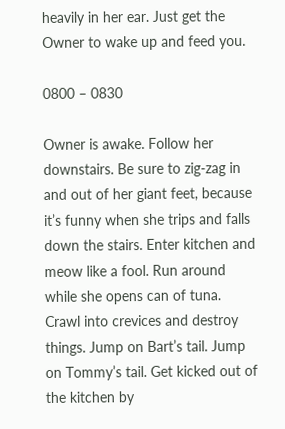heavily in her ear. Just get the Owner to wake up and feed you.

0800 – 0830

Owner is awake. Follow her downstairs. Be sure to zig-zag in and out of her giant feet, because it’s funny when she trips and falls down the stairs. Enter kitchen and meow like a fool. Run around while she opens can of tuna. Crawl into crevices and destroy things. Jump on Bart’s tail. Jump on Tommy’s tail. Get kicked out of the kitchen by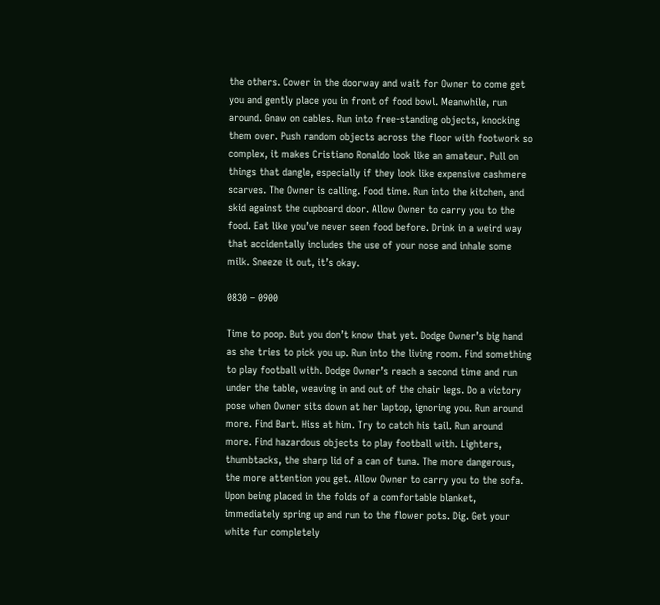the others. Cower in the doorway and wait for Owner to come get you and gently place you in front of food bowl. Meanwhile, run around. Gnaw on cables. Run into free-standing objects, knocking them over. Push random objects across the floor with footwork so complex, it makes Cristiano Ronaldo look like an amateur. Pull on things that dangle, especially if they look like expensive cashmere scarves. The Owner is calling. Food time. Run into the kitchen, and skid against the cupboard door. Allow Owner to carry you to the food. Eat like you’ve never seen food before. Drink in a weird way that accidentally includes the use of your nose and inhale some milk. Sneeze it out, it’s okay.

0830 – 0900

Time to poop. But you don’t know that yet. Dodge Owner’s big hand as she tries to pick you up. Run into the living room. Find something to play football with. Dodge Owner’s reach a second time and run under the table, weaving in and out of the chair legs. Do a victory pose when Owner sits down at her laptop, ignoring you. Run around more. Find Bart. Hiss at him. Try to catch his tail. Run around more. Find hazardous objects to play football with. Lighters, thumbtacks, the sharp lid of a can of tuna. The more dangerous, the more attention you get. Allow Owner to carry you to the sofa. Upon being placed in the folds of a comfortable blanket, immediately spring up and run to the flower pots. Dig. Get your white fur completely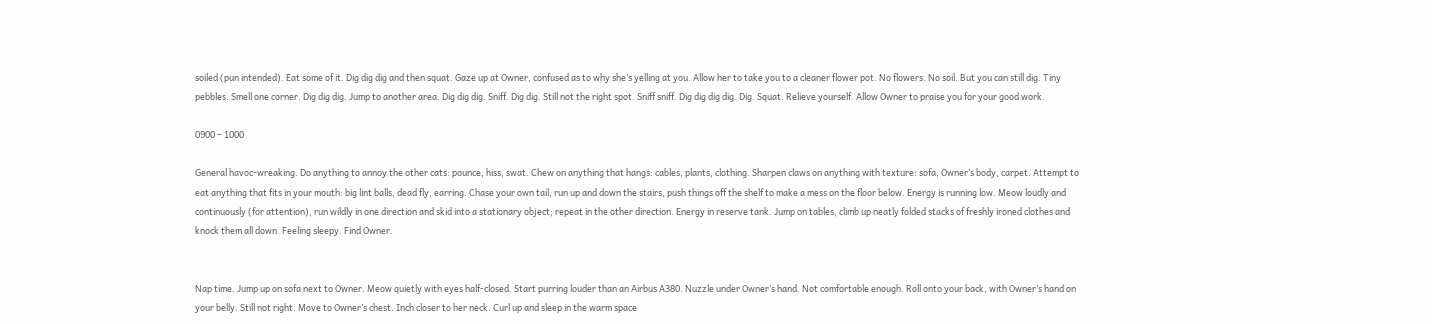soiled (pun intended). Eat some of it. Dig dig dig and then squat. Gaze up at Owner, confused as to why she’s yelling at you. Allow her to take you to a cleaner flower pot. No flowers. No soil. But you can still dig. Tiny pebbles. Smell one corner. Dig dig dig. Jump to another area. Dig dig dig. Sniff. Dig dig. Still not the right spot. Sniff sniff. Dig dig dig dig. Dig. Squat. Relieve yourself. Allow Owner to praise you for your good work.

0900 – 1000

General havoc-wreaking. Do anything to annoy the other cats: pounce, hiss, swat. Chew on anything that hangs: cables, plants, clothing. Sharpen claws on anything with texture: sofa, Owner’s body, carpet. Attempt to eat anything that fits in your mouth: big lint balls, dead fly, earring. Chase your own tail, run up and down the stairs, push things off the shelf to make a mess on the floor below. Energy is running low. Meow loudly and continuously (for attention), run wildly in one direction and skid into a stationary object; repeat in the other direction. Energy in reserve tank. Jump on tables, climb up neatly folded stacks of freshly ironed clothes and knock them all down. Feeling sleepy. Find Owner.


Nap time. Jump up on sofa next to Owner. Meow quietly with eyes half-closed. Start purring louder than an Airbus A380. Nuzzle under Owner’s hand. Not comfortable enough. Roll onto your back, with Owner’s hand on your belly. Still not right. Move to Owner’s chest. Inch closer to her neck. Curl up and sleep in the warm space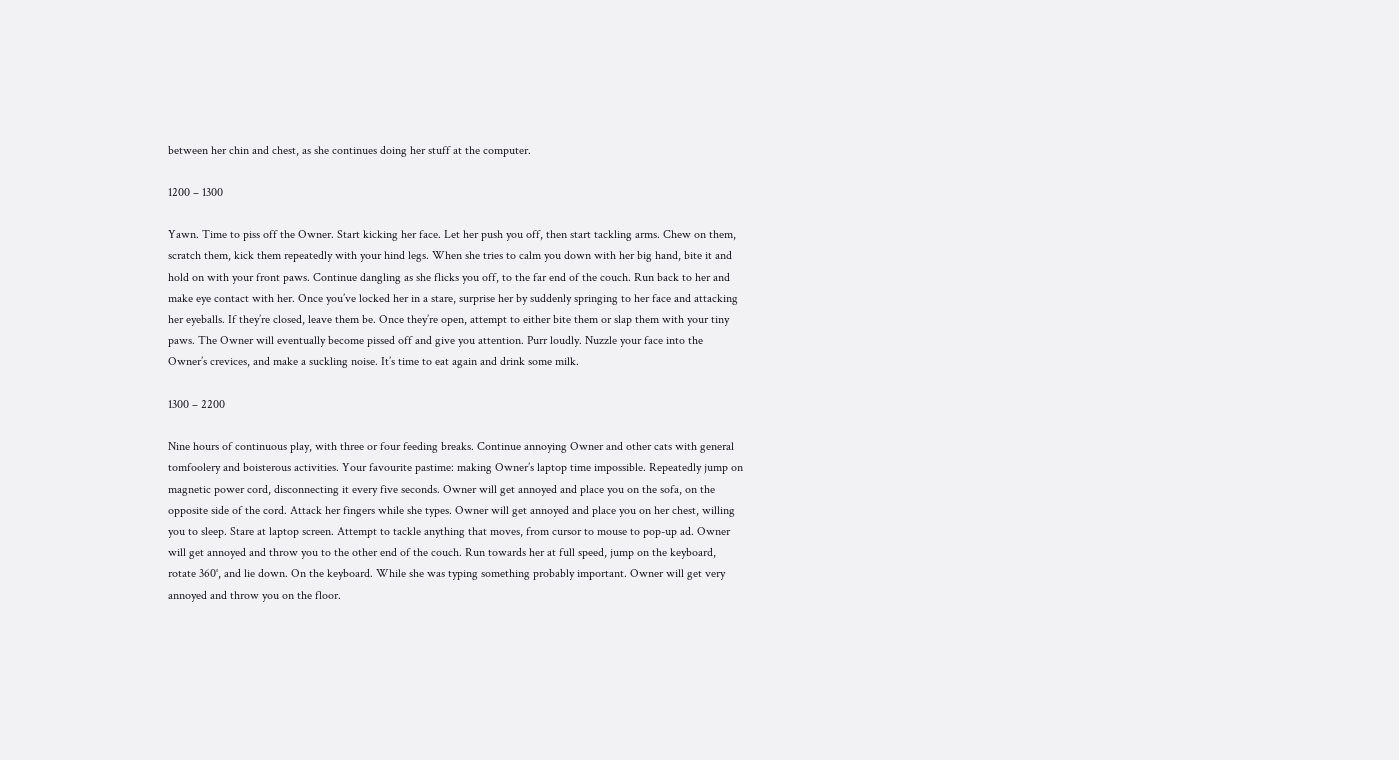between her chin and chest, as she continues doing her stuff at the computer.

1200 – 1300

Yawn. Time to piss off the Owner. Start kicking her face. Let her push you off, then start tackling arms. Chew on them, scratch them, kick them repeatedly with your hind legs. When she tries to calm you down with her big hand, bite it and hold on with your front paws. Continue dangling as she flicks you off, to the far end of the couch. Run back to her and make eye contact with her. Once you’ve locked her in a stare, surprise her by suddenly springing to her face and attacking her eyeballs. If they’re closed, leave them be. Once they’re open, attempt to either bite them or slap them with your tiny paws. The Owner will eventually become pissed off and give you attention. Purr loudly. Nuzzle your face into the Owner’s crevices, and make a suckling noise. It’s time to eat again and drink some milk.

1300 – 2200

Nine hours of continuous play, with three or four feeding breaks. Continue annoying Owner and other cats with general tomfoolery and boisterous activities. Your favourite pastime: making Owner’s laptop time impossible. Repeatedly jump on magnetic power cord, disconnecting it every five seconds. Owner will get annoyed and place you on the sofa, on the opposite side of the cord. Attack her fingers while she types. Owner will get annoyed and place you on her chest, willing you to sleep. Stare at laptop screen. Attempt to tackle anything that moves, from cursor to mouse to pop-up ad. Owner will get annoyed and throw you to the other end of the couch. Run towards her at full speed, jump on the keyboard, rotate 360˚, and lie down. On the keyboard. While she was typing something probably important. Owner will get very annoyed and throw you on the floor.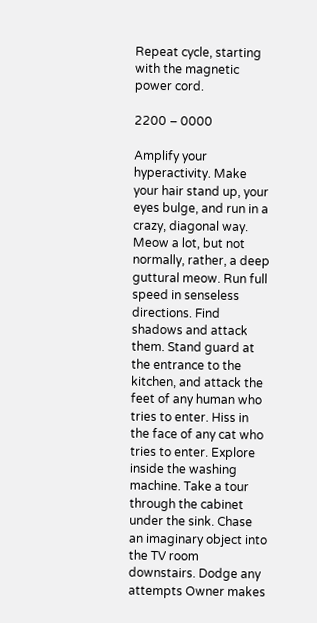Repeat cycle, starting with the magnetic power cord.

2200 – 0000

Amplify your hyperactivity. Make your hair stand up, your eyes bulge, and run in a crazy, diagonal way. Meow a lot, but not normally, rather, a deep guttural meow. Run full speed in senseless directions. Find shadows and attack them. Stand guard at the entrance to the kitchen, and attack the feet of any human who tries to enter. Hiss in the face of any cat who tries to enter. Explore inside the washing machine. Take a tour through the cabinet under the sink. Chase an imaginary object into the TV room downstairs. Dodge any attempts Owner makes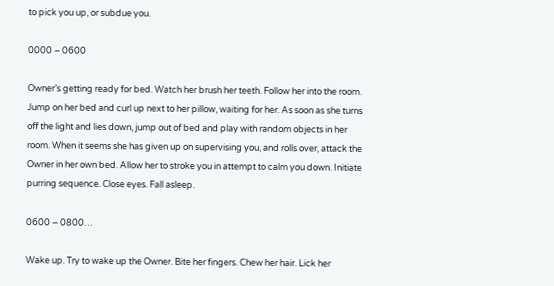to pick you up, or subdue you.

0000 – 0600

Owner’s getting ready for bed. Watch her brush her teeth. Follow her into the room. Jump on her bed and curl up next to her pillow, waiting for her. As soon as she turns off the light and lies down, jump out of bed and play with random objects in her room. When it seems she has given up on supervising you, and rolls over, attack the Owner in her own bed. Allow her to stroke you in attempt to calm you down. Initiate purring sequence. Close eyes. Fall asleep.

0600 – 0800…

Wake up. Try to wake up the Owner. Bite her fingers. Chew her hair. Lick her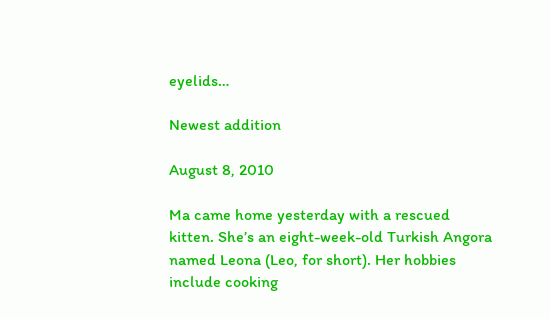eyelids…

Newest addition

August 8, 2010

Ma came home yesterday with a rescued kitten. She’s an eight-week-old Turkish Angora named Leona (Leo, for short). Her hobbies include cooking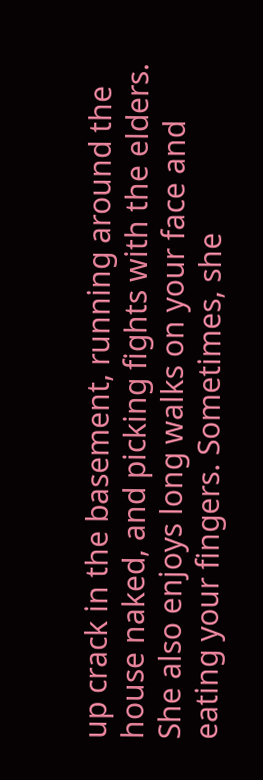up crack in the basement, running around the house naked, and picking fights with the elders. She also enjoys long walks on your face and eating your fingers. Sometimes, she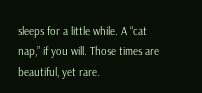sleeps for a little while. A “cat nap,” if you will. Those times are beautiful, yet rare.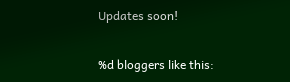Updates soon!

%d bloggers like this: